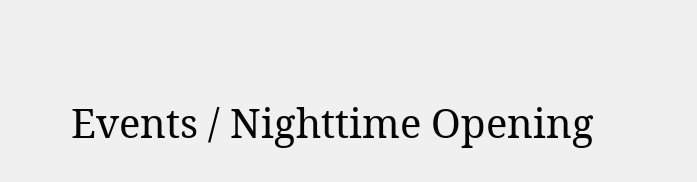Events / Nighttime Opening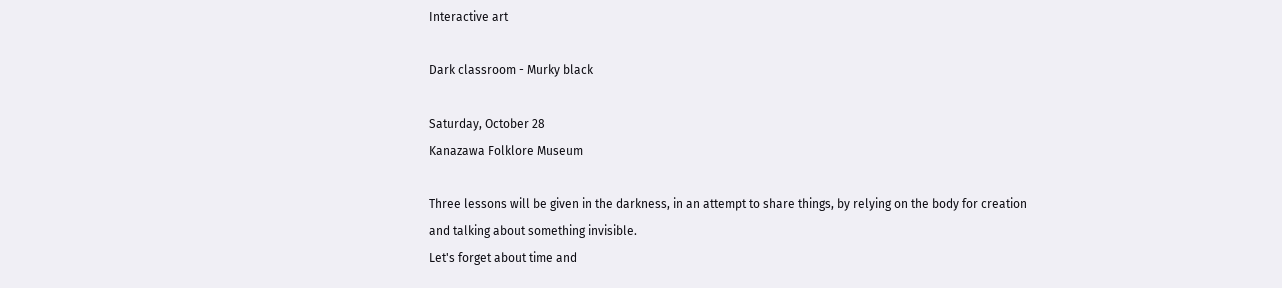Interactive art

Dark classroom - Murky black

Saturday, October 28
Kanazawa Folklore Museum

Three lessons will be given in the darkness, in an attempt to share things, by relying on the body for creation and talking about something invisible.
Let's forget about time and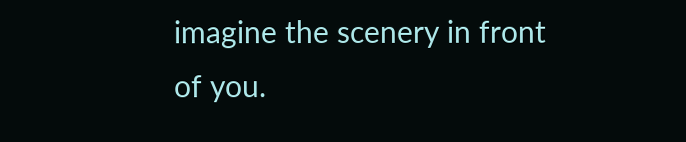imagine the scenery in front of you.